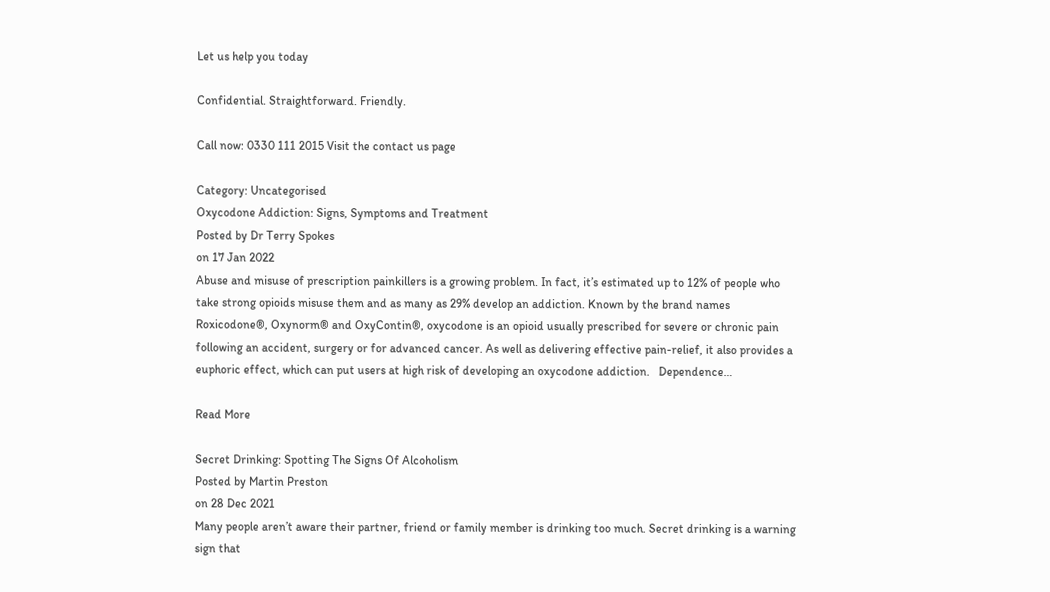Let us help you today

Confidential. Straightforward. Friendly.

Call now: 0330 111 2015 Visit the contact us page

Category: Uncategorised
Oxycodone Addiction: Signs, Symptoms and Treatment
Posted by Dr Terry Spokes
on 17 Jan 2022
Abuse and misuse of prescription painkillers is a growing problem. In fact, it’s estimated up to 12% of people who take strong opioids misuse them and as many as 29% develop an addiction. Known by the brand names Roxicodone®, Oxynorm® and OxyContin®, oxycodone is an opioid usually prescribed for severe or chronic pain following an accident, surgery or for advanced cancer. As well as delivering effective pain-relief, it also provides a euphoric effect, which can put users at high risk of developing an oxycodone addiction.   Dependence…

Read More

Secret Drinking: Spotting The Signs Of Alcoholism
Posted by Martin Preston
on 28 Dec 2021
Many people aren’t aware their partner, friend or family member is drinking too much. Secret drinking is a warning sign that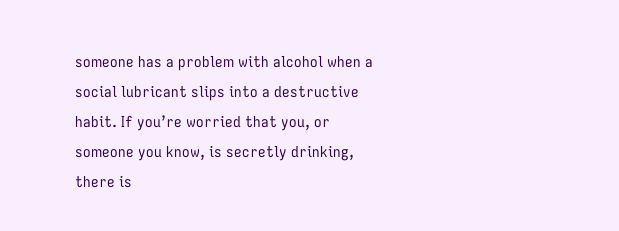someone has a problem with alcohol when a social lubricant slips into a destructive habit. If you’re worried that you, or someone you know, is secretly drinking, there is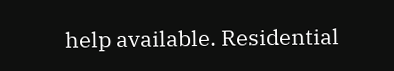help available. Residential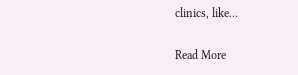clinics, like…

Read More